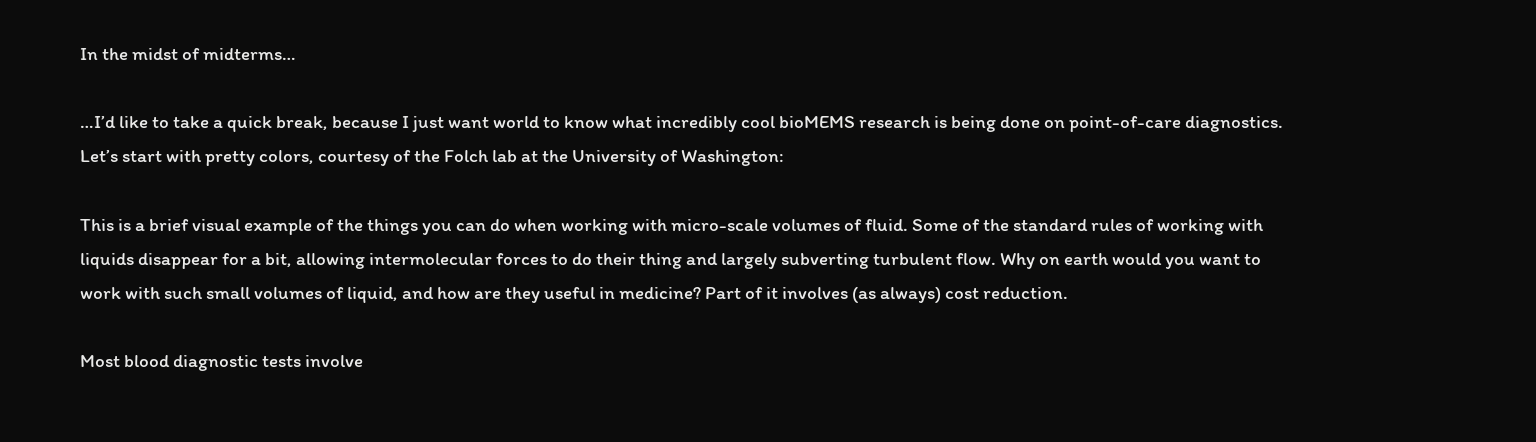In the midst of midterms…

…I’d like to take a quick break, because I just want world to know what incredibly cool bioMEMS research is being done on point-of-care diagnostics. Let’s start with pretty colors, courtesy of the Folch lab at the University of Washington:

This is a brief visual example of the things you can do when working with micro-scale volumes of fluid. Some of the standard rules of working with liquids disappear for a bit, allowing intermolecular forces to do their thing and largely subverting turbulent flow. Why on earth would you want to work with such small volumes of liquid, and how are they useful in medicine? Part of it involves (as always) cost reduction.

Most blood diagnostic tests involve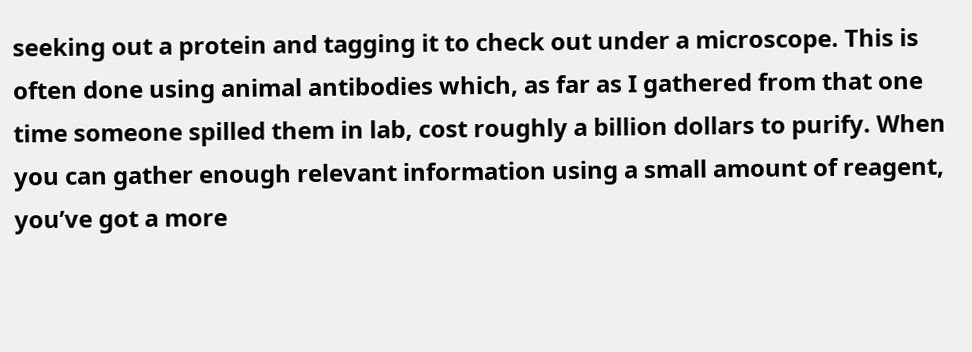seeking out a protein and tagging it to check out under a microscope. This is often done using animal antibodies which, as far as I gathered from that one time someone spilled them in lab, cost roughly a billion dollars to purify. When you can gather enough relevant information using a small amount of reagent, you’ve got a more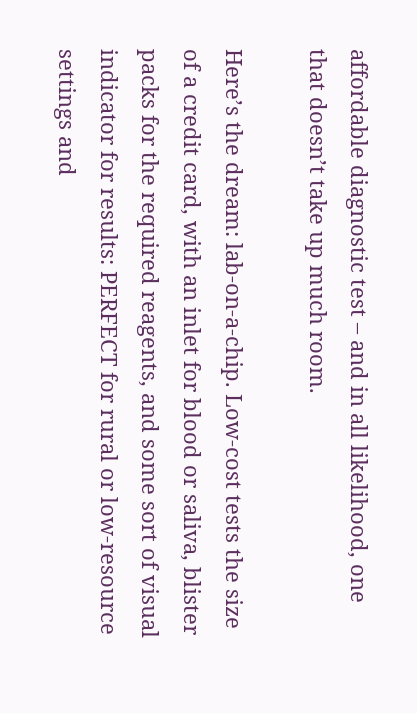affordable diagnostic test – and in all likelihood, one that doesn’t take up much room.

Here’s the dream: lab-on-a-chip. Low-cost tests the size of a credit card, with an inlet for blood or saliva, blister packs for the required reagents, and some sort of visual indicator for results: PERFECT for rural or low-resource settings and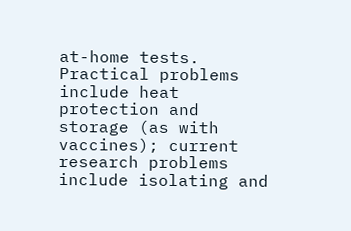at-home tests. Practical problems include heat protection and storage (as with vaccines); current research problems include isolating and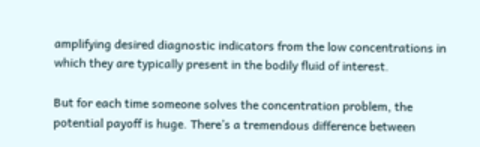amplifying desired diagnostic indicators from the low concentrations in which they are typically present in the bodily fluid of interest.

But for each time someone solves the concentration problem, the potential payoff is huge. There’s a tremendous difference between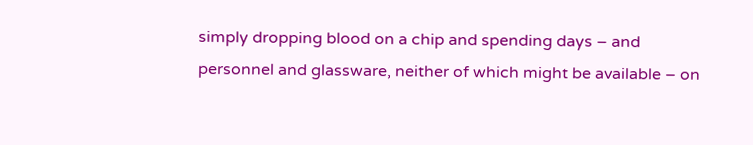simply dropping blood on a chip and spending days – and personnel and glassware, neither of which might be available – on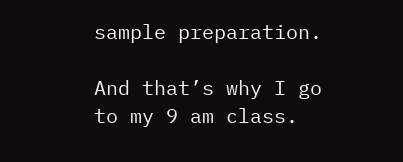sample preparation.

And that’s why I go to my 9 am class.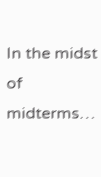In the midst of midterms…